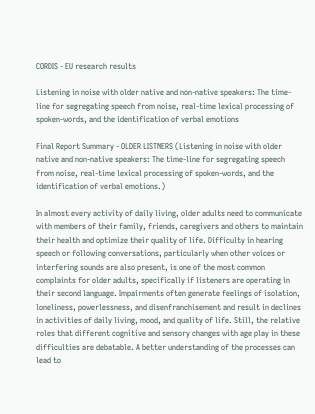CORDIS - EU research results

Listening in noise with older native and non-native speakers: The time-line for segregating speech from noise, real-time lexical processing of spoken-words, and the identification of verbal emotions

Final Report Summary - OLDER LISTNERS (Listening in noise with older native and non-native speakers: The time-line for segregating speech from noise, real-time lexical processing of spoken-words, and the identification of verbal emotions.)

In almost every activity of daily living, older adults need to communicate with members of their family, friends, caregivers and others to maintain their health and optimize their quality of life. Difficulty in hearing speech or following conversations, particularly when other voices or interfering sounds are also present, is one of the most common complaints for older adults, specifically if listeners are operating in their second language. Impairments often generate feelings of isolation, loneliness, powerlessness, and disenfranchisement and result in declines in activities of daily living, mood, and quality of life. Still, the relative roles that different cognitive and sensory changes with age play in these difficulties are debatable. A better understanding of the processes can lead to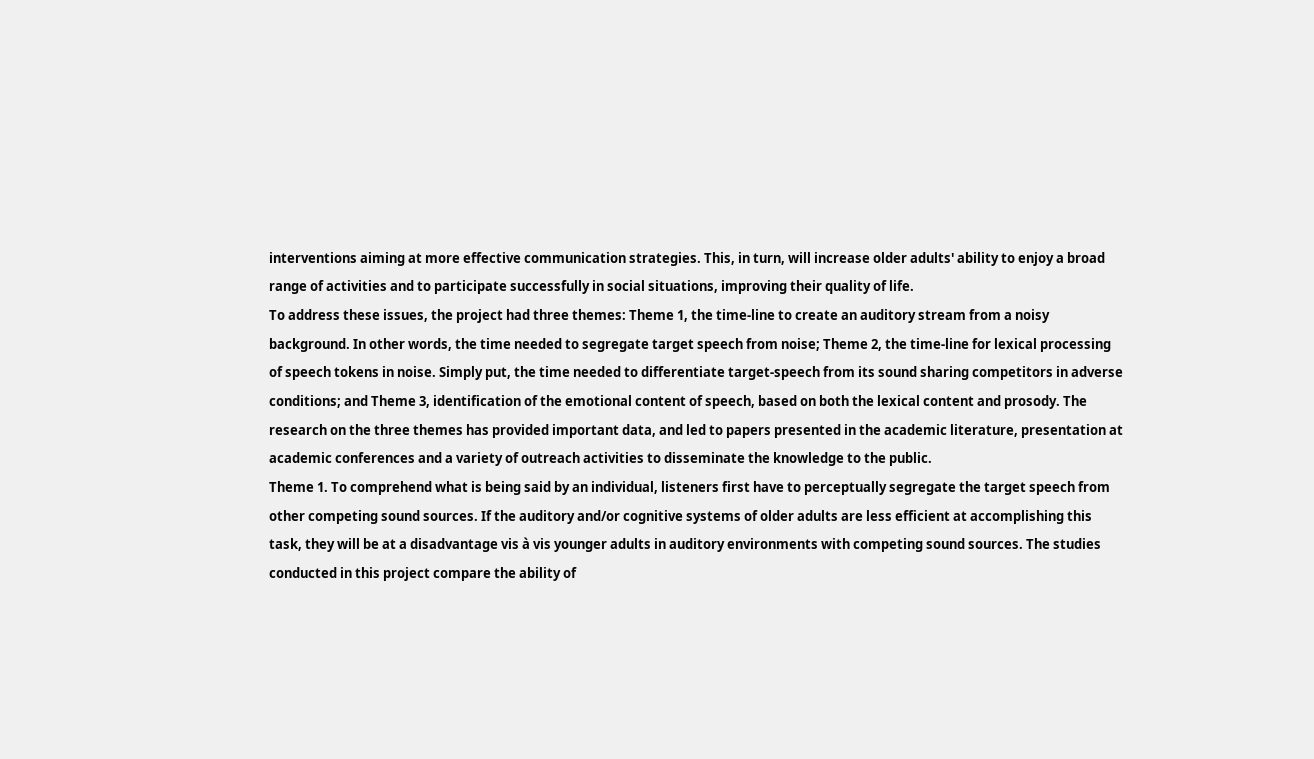interventions aiming at more effective communication strategies. This, in turn, will increase older adults' ability to enjoy a broad range of activities and to participate successfully in social situations, improving their quality of life.
To address these issues, the project had three themes: Theme 1, the time-line to create an auditory stream from a noisy background. In other words, the time needed to segregate target speech from noise; Theme 2, the time-line for lexical processing of speech tokens in noise. Simply put, the time needed to differentiate target-speech from its sound sharing competitors in adverse conditions; and Theme 3, identification of the emotional content of speech, based on both the lexical content and prosody. The research on the three themes has provided important data, and led to papers presented in the academic literature, presentation at academic conferences and a variety of outreach activities to disseminate the knowledge to the public.
Theme 1. To comprehend what is being said by an individual, listeners first have to perceptually segregate the target speech from other competing sound sources. If the auditory and/or cognitive systems of older adults are less efficient at accomplishing this task, they will be at a disadvantage vis à vis younger adults in auditory environments with competing sound sources. The studies conducted in this project compare the ability of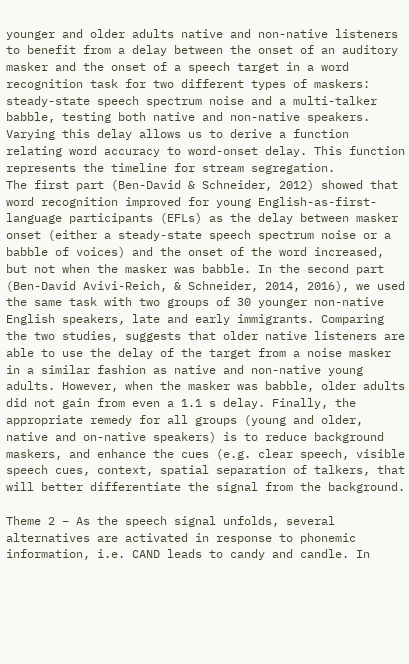younger and older adults native and non-native listeners to benefit from a delay between the onset of an auditory masker and the onset of a speech target in a word recognition task for two different types of maskers: steady-state speech spectrum noise and a multi-talker babble, testing both native and non-native speakers. Varying this delay allows us to derive a function relating word accuracy to word-onset delay. This function represents the timeline for stream segregation.
The first part (Ben-David & Schneider, 2012) showed that word recognition improved for young English-as-first-language participants (EFLs) as the delay between masker onset (either a steady-state speech spectrum noise or a babble of voices) and the onset of the word increased, but not when the masker was babble. In the second part (Ben-David Avivi-Reich, & Schneider, 2014, 2016), we used the same task with two groups of 30 younger non-native English speakers, late and early immigrants. Comparing the two studies, suggests that older native listeners are able to use the delay of the target from a noise masker in a similar fashion as native and non-native young adults. However, when the masker was babble, older adults did not gain from even a 1.1 s delay. Finally, the appropriate remedy for all groups (young and older, native and on-native speakers) is to reduce background maskers, and enhance the cues (e.g. clear speech, visible speech cues, context, spatial separation of talkers, that will better differentiate the signal from the background.

Theme 2 – As the speech signal unfolds, several alternatives are activated in response to phonemic information, i.e. CAND leads to candy and candle. In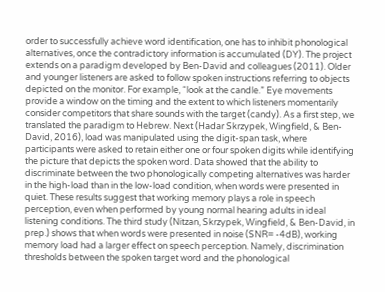order to successfully achieve word identification, one has to inhibit phonological alternatives, once the contradictory information is accumulated (DY). The project extends on a paradigm developed by Ben-David and colleagues (2011). Older and younger listeners are asked to follow spoken instructions referring to objects depicted on the monitor. For example, “look at the candle.” Eye movements provide a window on the timing and the extent to which listeners momentarily consider competitors that share sounds with the target (candy). As a first step, we translated the paradigm to Hebrew. Next (Hadar Skrzypek, Wingfield, & Ben-David, 2016), load was manipulated using the digit-span task, where participants were asked to retain either one or four spoken digits while identifying the picture that depicts the spoken word. Data showed that the ability to discriminate between the two phonologically competing alternatives was harder in the high-load than in the low-load condition, when words were presented in quiet. These results suggest that working memory plays a role in speech perception, even when performed by young normal hearing adults in ideal listening conditions. The third study (Nitzan, Skrzypek, Wingfield, & Ben-David, in prep.) shows that when words were presented in noise (SNR= -4dB), working memory load had a larger effect on speech perception. Namely, discrimination thresholds between the spoken target word and the phonological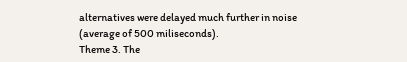alternatives were delayed much further in noise (average of 500 miliseconds).
Theme 3. The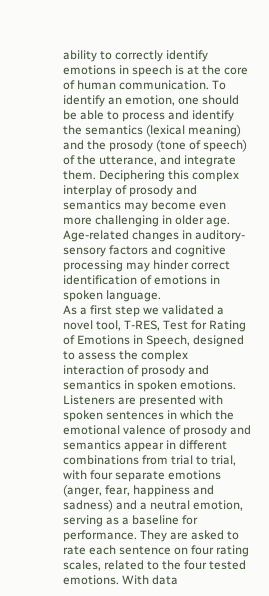ability to correctly identify emotions in speech is at the core of human communication. To identify an emotion, one should be able to process and identify the semantics (lexical meaning) and the prosody (tone of speech) of the utterance, and integrate them. Deciphering this complex interplay of prosody and semantics may become even more challenging in older age. Age-related changes in auditory-sensory factors and cognitive processing may hinder correct identification of emotions in spoken language.
As a first step we validated a novel tool, T-RES, Test for Rating of Emotions in Speech, designed to assess the complex interaction of prosody and semantics in spoken emotions. Listeners are presented with spoken sentences in which the emotional valence of prosody and semantics appear in different combinations from trial to trial, with four separate emotions (anger, fear, happiness and sadness) and a neutral emotion, serving as a baseline for performance. They are asked to rate each sentence on four rating scales, related to the four tested emotions. With data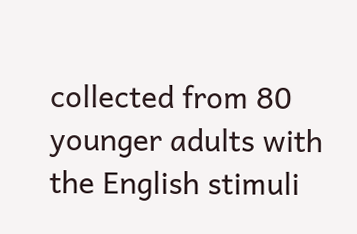collected from 80 younger adults with the English stimuli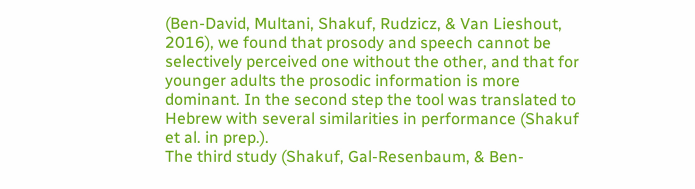(Ben-David, Multani, Shakuf, Rudzicz, & Van Lieshout, 2016), we found that prosody and speech cannot be selectively perceived one without the other, and that for younger adults the prosodic information is more dominant. In the second step the tool was translated to Hebrew with several similarities in performance (Shakuf et al. in prep.).
The third study (Shakuf, Gal-Resenbaum, & Ben-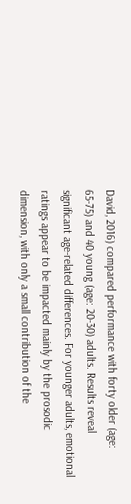David, 2016) compared performance with forty older (age: 65-75) and 40 young (age: 20-30) adults. Results reveal significant age-related differences. For younger adults, emotional ratings appear to be impacted mainly by the prosodic dimension, with only a small contribution of the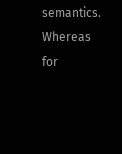semantics. Whereas for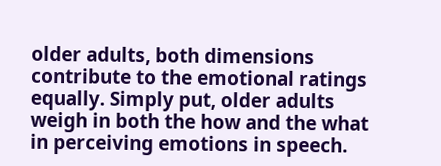older adults, both dimensions contribute to the emotional ratings equally. Simply put, older adults weigh in both the how and the what in perceiving emotions in speech.